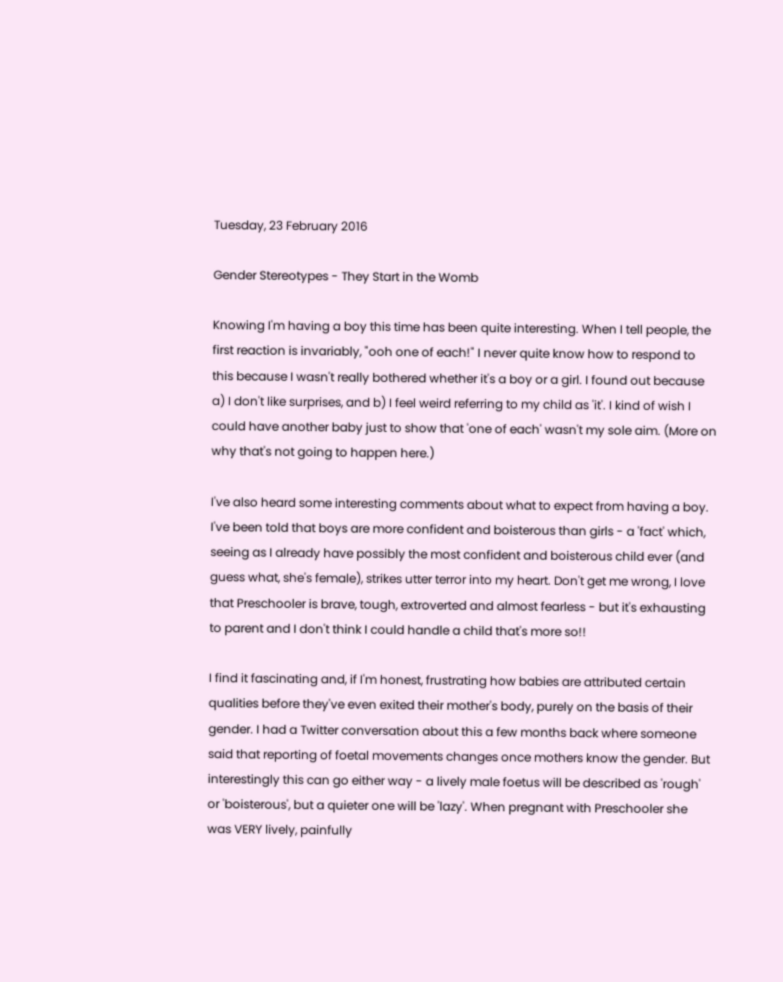Tuesday, 23 February 2016

Gender Stereotypes - They Start in the Womb

Knowing I'm having a boy this time has been quite interesting. When I tell people, the first reaction is invariably, "ooh one of each!" I never quite know how to respond to this because I wasn't really bothered whether it's a boy or a girl. I found out because a) I don't like surprises, and b) I feel weird referring to my child as 'it'. I kind of wish I could have another baby just to show that 'one of each' wasn't my sole aim. (More on why that's not going to happen here.)

I've also heard some interesting comments about what to expect from having a boy. I've been told that boys are more confident and boisterous than girls - a 'fact' which, seeing as I already have possibly the most confident and boisterous child ever (and guess what, she's female), strikes utter terror into my heart. Don't get me wrong, I love that Preschooler is brave, tough, extroverted and almost fearless - but it's exhausting to parent and I don't think I could handle a child that's more so!!

I find it fascinating and, if I'm honest, frustrating how babies are attributed certain qualities before they've even exited their mother's body, purely on the basis of their gender. I had a Twitter conversation about this a few months back where someone said that reporting of foetal movements changes once mothers know the gender. But interestingly this can go either way - a lively male foetus will be described as 'rough' or 'boisterous', but a quieter one will be 'lazy'. When pregnant with Preschooler she was VERY lively, painfully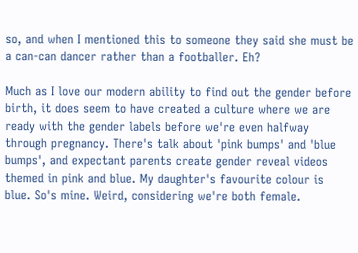so, and when I mentioned this to someone they said she must be a can-can dancer rather than a footballer. Eh?

Much as I love our modern ability to find out the gender before birth, it does seem to have created a culture where we are ready with the gender labels before we're even halfway through pregnancy. There's talk about 'pink bumps' and 'blue bumps', and expectant parents create gender reveal videos themed in pink and blue. My daughter's favourite colour is blue. So's mine. Weird, considering we're both female.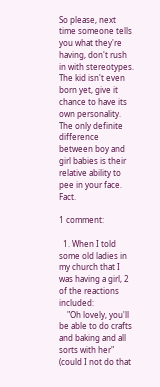So please, next time someone tells you what they're having, don't rush in with stereotypes. The kid isn't even born yet, give it chance to have its own personality. The only definite difference between boy and girl babies is their relative ability to pee in your face. Fact.

1 comment:

  1. When I told some old ladies in my church that I was having a girl, 2 of the reactions included:
    "Oh lovely, you'll be able to do crafts and baking and all sorts with her" (could I not do that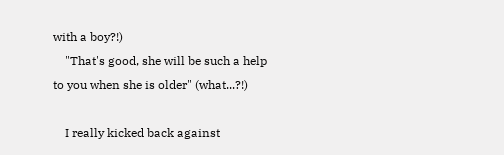with a boy?!)
    "That's good, she will be such a help to you when she is older" (what...?!)

    I really kicked back against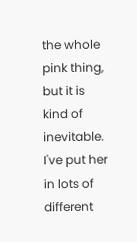the whole pink thing, but it is kind of inevitable. I've put her in lots of different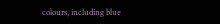colours, including blue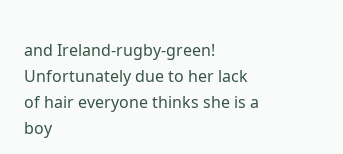and Ireland-rugby-green! Unfortunately due to her lack of hair everyone thinks she is a boy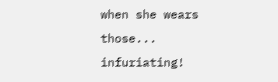when she wears those... infuriating!